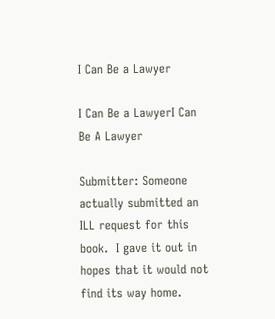I Can Be a Lawyer

I Can Be a LawyerI Can Be A Lawyer

Submitter: Someone actually submitted an ILL request for this book.  I gave it out in hopes that it would not find its way home.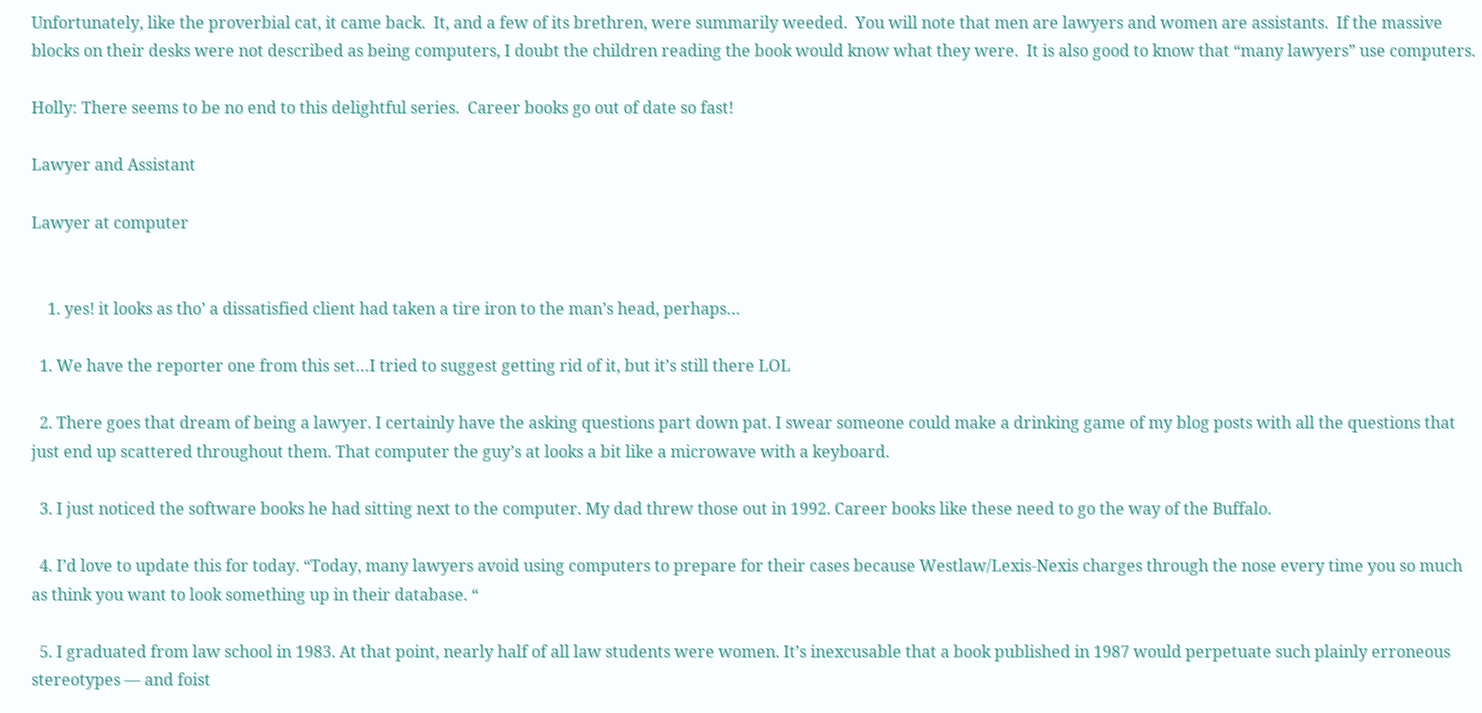Unfortunately, like the proverbial cat, it came back.  It, and a few of its brethren, were summarily weeded.  You will note that men are lawyers and women are assistants.  If the massive blocks on their desks were not described as being computers, I doubt the children reading the book would know what they were.  It is also good to know that “many lawyers” use computers.

Holly: There seems to be no end to this delightful series.  Career books go out of date so fast!

Lawyer and Assistant

Lawyer at computer


    1. yes! it looks as tho’ a dissatisfied client had taken a tire iron to the man’s head, perhaps…

  1. We have the reporter one from this set…I tried to suggest getting rid of it, but it’s still there LOL

  2. There goes that dream of being a lawyer. I certainly have the asking questions part down pat. I swear someone could make a drinking game of my blog posts with all the questions that just end up scattered throughout them. That computer the guy’s at looks a bit like a microwave with a keyboard.

  3. I just noticed the software books he had sitting next to the computer. My dad threw those out in 1992. Career books like these need to go the way of the Buffalo.

  4. I’d love to update this for today. “Today, many lawyers avoid using computers to prepare for their cases because Westlaw/Lexis-Nexis charges through the nose every time you so much as think you want to look something up in their database. “

  5. I graduated from law school in 1983. At that point, nearly half of all law students were women. It’s inexcusable that a book published in 1987 would perpetuate such plainly erroneous stereotypes — and foist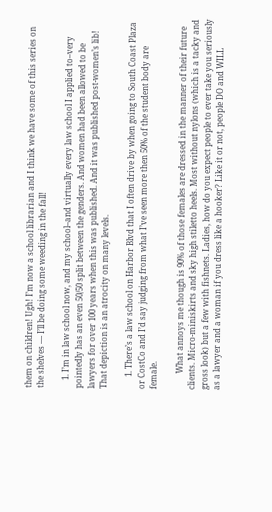them on children! Ugh! I’m now a school librarian and I think we have some of this series on the shelves — I’ll be doing some weeding in the fall!

    1. I’m in law school now, and my school–and virtually every law school I applied to–very pointedly has an even 50/50 split between the genders. And women had been allowed to be lawyers for over 100 years when this was published. And it was published post-women’s lib! That depiction is an atrocity on many levels.

      1. There’s a law school on Harbor Blvd that I often drive by when going to South Coast Plaza or CostCo and I’d say judging from what I’ve seen more then 50% of the student body are female.

        What annoys me though is 90% of those females are dressed in the manner of their future clients. Micro-miniskirts and sky high stiletto heels. Most without nylons (which is a tacky and gross look) but a few with fishnets. Ladies, how do you expect people to ever take you seriously as a lawyer and a woman if you dress like a hooker? Like it or not, people DO and WILL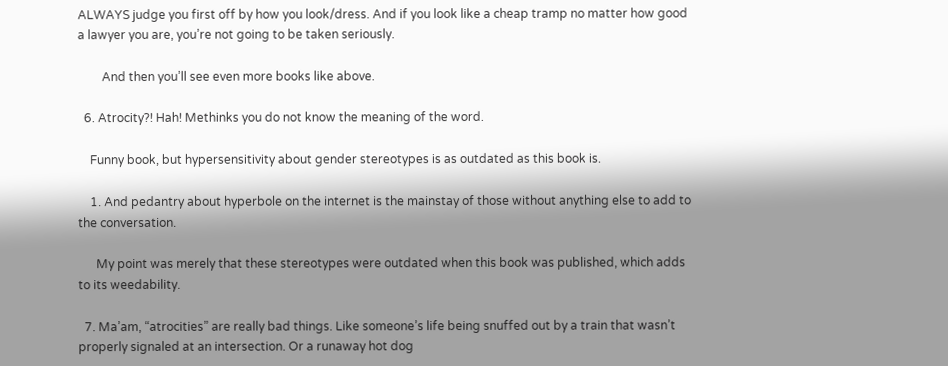ALWAYS judge you first off by how you look/dress. And if you look like a cheap tramp no matter how good a lawyer you are, you’re not going to be taken seriously.

        And then you’ll see even more books like above.

  6. Atrocity?! Hah! Methinks you do not know the meaning of the word.

    Funny book, but hypersensitivity about gender stereotypes is as outdated as this book is.

    1. And pedantry about hyperbole on the internet is the mainstay of those without anything else to add to the conversation.

      My point was merely that these stereotypes were outdated when this book was published, which adds to its weedability.

  7. Ma’am, “atrocities” are really bad things. Like someone’s life being snuffed out by a train that wasn’t properly signaled at an intersection. Or a runaway hot dog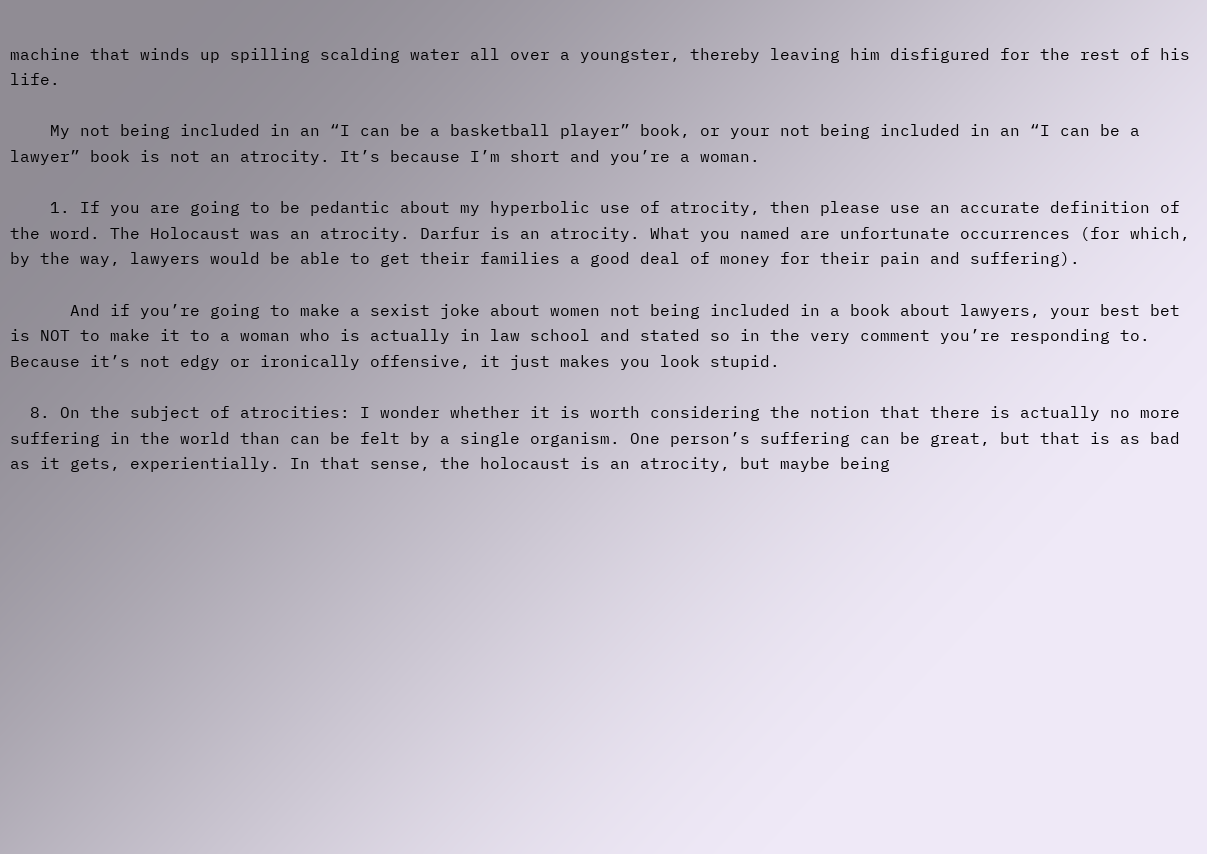machine that winds up spilling scalding water all over a youngster, thereby leaving him disfigured for the rest of his life.

    My not being included in an “I can be a basketball player” book, or your not being included in an “I can be a lawyer” book is not an atrocity. It’s because I’m short and you’re a woman.

    1. If you are going to be pedantic about my hyperbolic use of atrocity, then please use an accurate definition of the word. The Holocaust was an atrocity. Darfur is an atrocity. What you named are unfortunate occurrences (for which, by the way, lawyers would be able to get their families a good deal of money for their pain and suffering).

      And if you’re going to make a sexist joke about women not being included in a book about lawyers, your best bet is NOT to make it to a woman who is actually in law school and stated so in the very comment you’re responding to. Because it’s not edgy or ironically offensive, it just makes you look stupid.

  8. On the subject of atrocities: I wonder whether it is worth considering the notion that there is actually no more suffering in the world than can be felt by a single organism. One person’s suffering can be great, but that is as bad as it gets, experientially. In that sense, the holocaust is an atrocity, but maybe being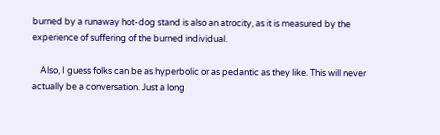burned by a runaway hot-dog stand is also an atrocity, as it is measured by the experience of suffering of the burned individual.

    Also, I guess folks can be as hyperbolic or as pedantic as they like. This will never actually be a conversation. Just a long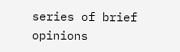series of brief opinions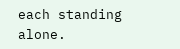each standing alone.